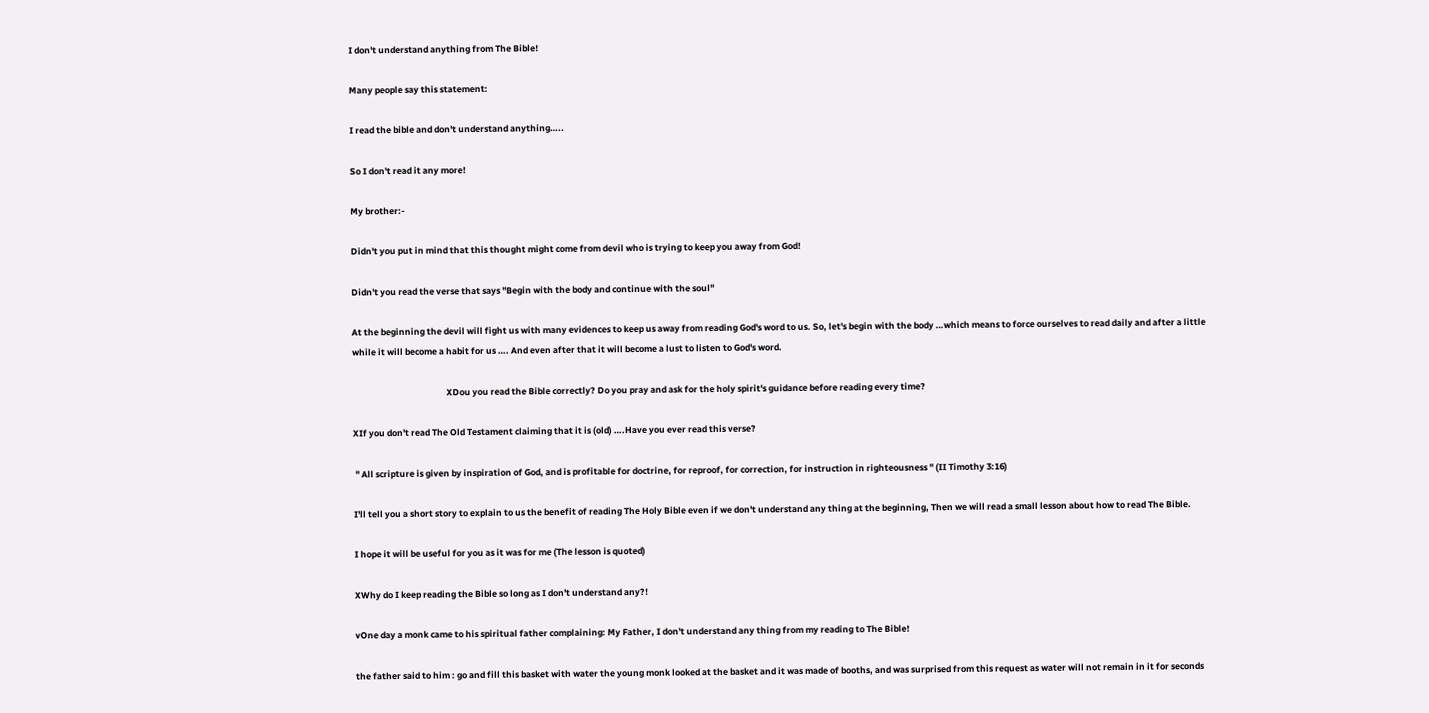I don't understand anything from The Bible!

Many people say this statement:

I read the bible and don't understand anything…..

So I don't read it any more!

My brother:-

Didn't you put in mind that this thought might come from devil who is trying to keep you away from God!

Didn't you read the verse that says "Begin with the body and continue with the soul"

At the beginning the devil will fight us with many evidences to keep us away from reading God's word to us. So, let's begin with the body …which means to force ourselves to read daily and after a little while it will become a habit for us …. And even after that it will become a lust to listen to God's word.

                                               XDou you read the Bible correctly? Do you pray and ask for the holy spirit's guidance before reading every time?

XIf you don't read The Old Testament claiming that it is (old) ….Have you ever read this verse?

 " All scripture is given by inspiration of God, and is profitable for doctrine, for reproof, for correction, for instruction in righteousness " (II Timothy 3:16)

I'll tell you a short story to explain to us the benefit of reading The Holy Bible even if we don't understand any thing at the beginning, Then we will read a small lesson about how to read The Bible.

I hope it will be useful for you as it was for me (The lesson is quoted)

XWhy do I keep reading the Bible so long as I don't understand any?!

vOne day a monk came to his spiritual father complaining: My Father, I don't understand any thing from my reading to The Bible!

the father said to him : go and fill this basket with water the young monk looked at the basket and it was made of booths, and was surprised from this request as water will not remain in it for seconds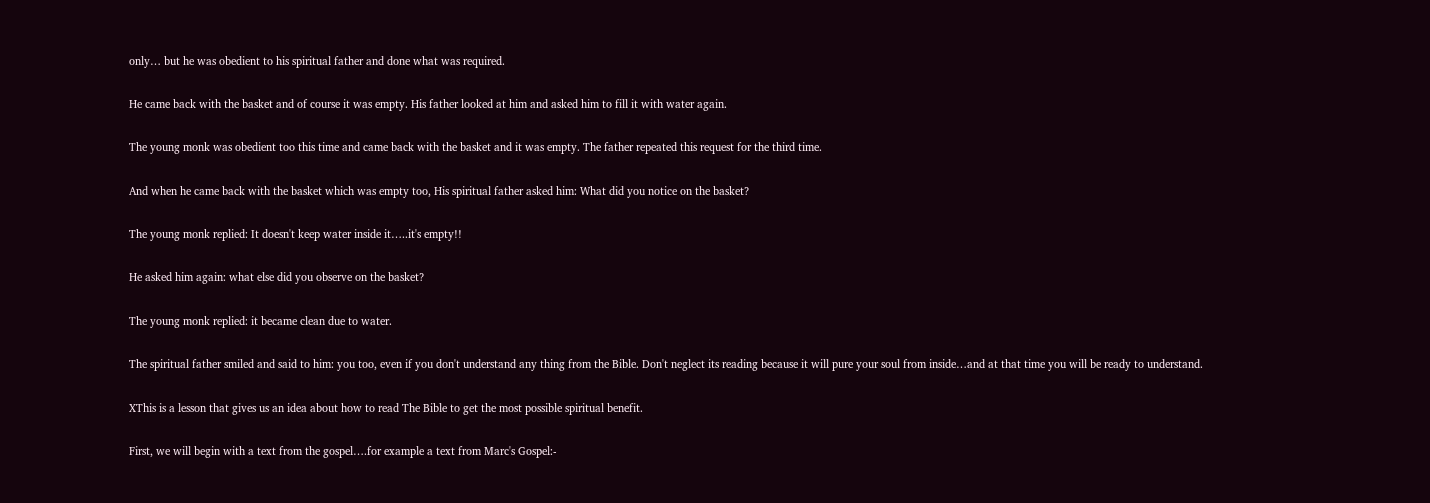only… but he was obedient to his spiritual father and done what was required.

He came back with the basket and of course it was empty. His father looked at him and asked him to fill it with water again.

The young monk was obedient too this time and came back with the basket and it was empty. The father repeated this request for the third time.

And when he came back with the basket which was empty too, His spiritual father asked him: What did you notice on the basket?

The young monk replied: It doesn't keep water inside it…..it's empty!!

He asked him again: what else did you observe on the basket?

The young monk replied: it became clean due to water.

The spiritual father smiled and said to him: you too, even if you don't understand any thing from the Bible. Don't neglect its reading because it will pure your soul from inside…and at that time you will be ready to understand.

XThis is a lesson that gives us an idea about how to read The Bible to get the most possible spiritual benefit.

First, we will begin with a text from the gospel….for example a text from Marc's Gospel:-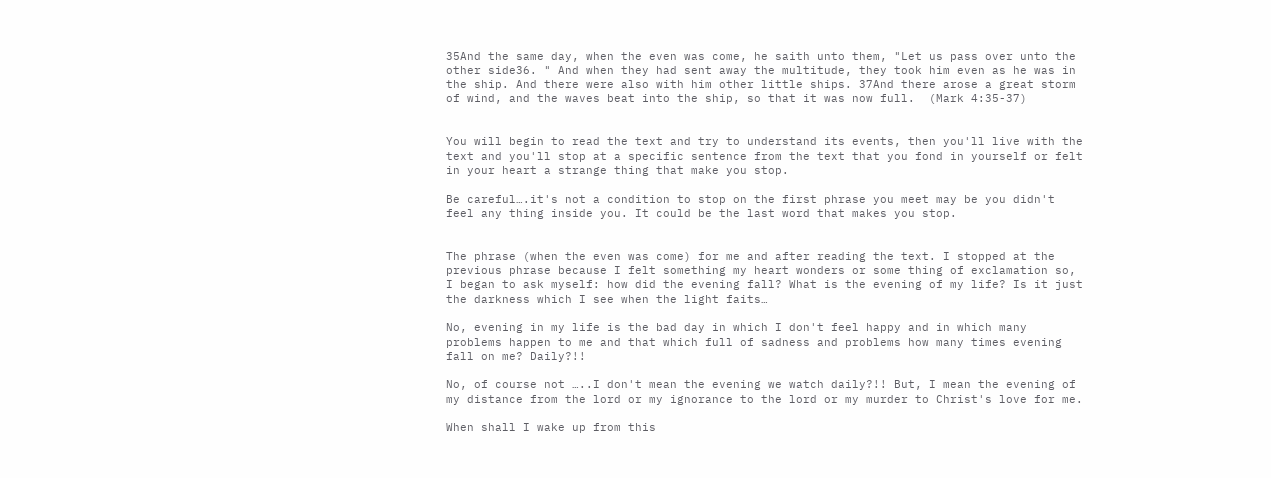35And the same day, when the even was come, he saith unto them, "Let us pass over unto the other side36. " And when they had sent away the multitude, they took him even as he was in the ship. And there were also with him other little ships. 37And there arose a great storm of wind, and the waves beat into the ship, so that it was now full.  (Mark 4:35-37)


You will begin to read the text and try to understand its events, then you'll live with the text and you'll stop at a specific sentence from the text that you fond in yourself or felt in your heart a strange thing that make you stop.

Be careful….it's not a condition to stop on the first phrase you meet may be you didn't feel any thing inside you. It could be the last word that makes you stop.


The phrase (when the even was come) for me and after reading the text. I stopped at the previous phrase because I felt something my heart wonders or some thing of exclamation so, I began to ask myself: how did the evening fall? What is the evening of my life? Is it just the darkness which I see when the light faits…

No, evening in my life is the bad day in which I don't feel happy and in which many problems happen to me and that which full of sadness and problems how many times evening fall on me? Daily?!!

No, of course not …..I don't mean the evening we watch daily?!! But, I mean the evening of my distance from the lord or my ignorance to the lord or my murder to Christ's love for me.

When shall I wake up from this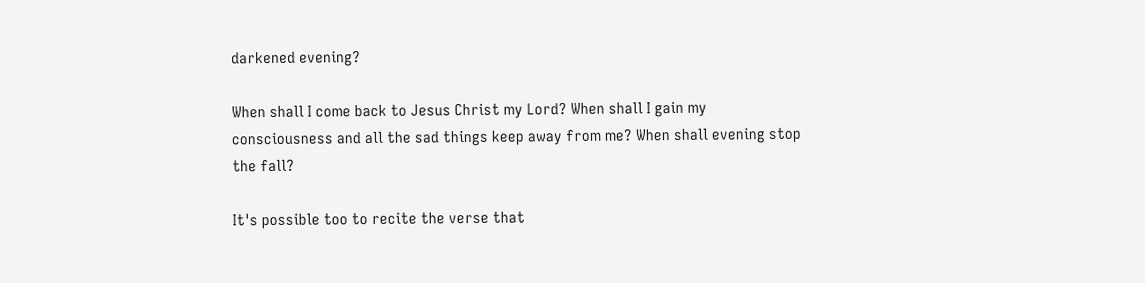darkened evening?

When shall I come back to Jesus Christ my Lord? When shall I gain my consciousness and all the sad things keep away from me? When shall evening stop the fall?

It's possible too to recite the verse that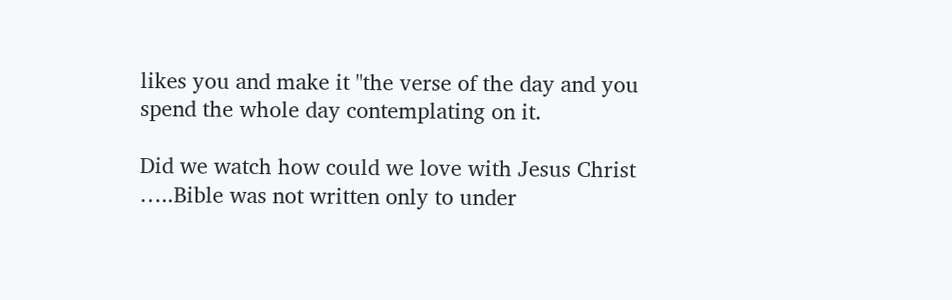likes you and make it "the verse of the day and you spend the whole day contemplating on it.

Did we watch how could we love with Jesus Christ …..Bible was not written only to under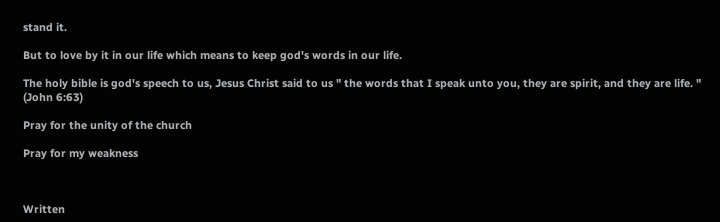stand it.

But to love by it in our life which means to keep god's words in our life.

The holy bible is god's speech to us, Jesus Christ said to us " the words that I speak unto you, they are spirit, and they are life. " (John 6:63)

Pray for the unity of the church

Pray for my weakness



Written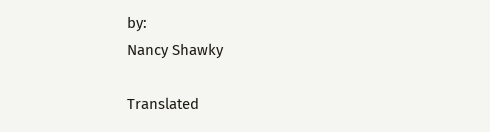by:
Nancy Shawky

Translated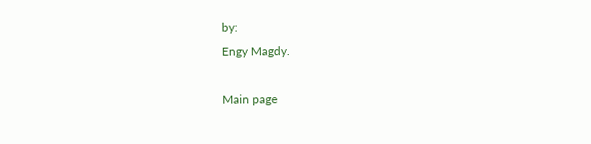by:
Engy Magdy.

Main page